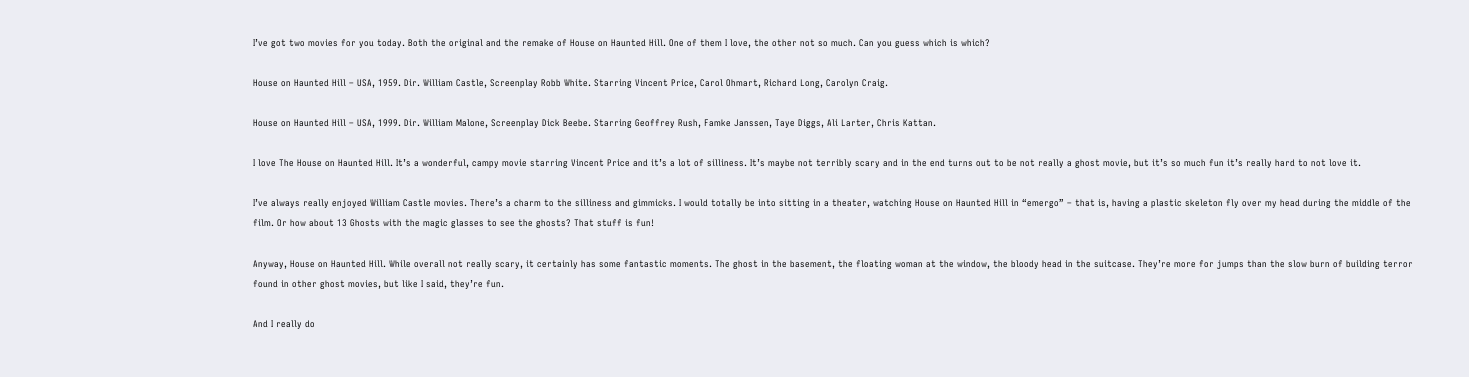I’ve got two movies for you today. Both the original and the remake of House on Haunted Hill. One of them I love, the other not so much. Can you guess which is which?

House on Haunted Hill – USA, 1959. Dir. William Castle, Screenplay Robb White. Starring Vincent Price, Carol Ohmart, Richard Long, Carolyn Craig.

House on Haunted Hill – USA, 1999. Dir. William Malone, Screenplay Dick Beebe. Starring Geoffrey Rush, Famke Janssen, Taye Diggs, Ali Larter, Chris Kattan.

I love The House on Haunted Hill. It’s a wonderful, campy movie starring Vincent Price and it’s a lot of silliness. It’s maybe not terribly scary and in the end turns out to be not really a ghost movie, but it’s so much fun it’s really hard to not love it.

I’ve always really enjoyed William Castle movies. There’s a charm to the silliness and gimmicks. I would totally be into sitting in a theater, watching House on Haunted Hill in “emergo” – that is, having a plastic skeleton fly over my head during the middle of the film. Or how about 13 Ghosts with the magic glasses to see the ghosts? That stuff is fun!

Anyway, House on Haunted Hill. While overall not really scary, it certainly has some fantastic moments. The ghost in the basement, the floating woman at the window, the bloody head in the suitcase. They’re more for jumps than the slow burn of building terror found in other ghost movies, but like I said, they’re fun.

And I really do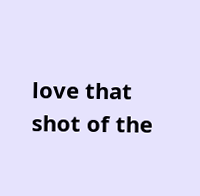love that shot of the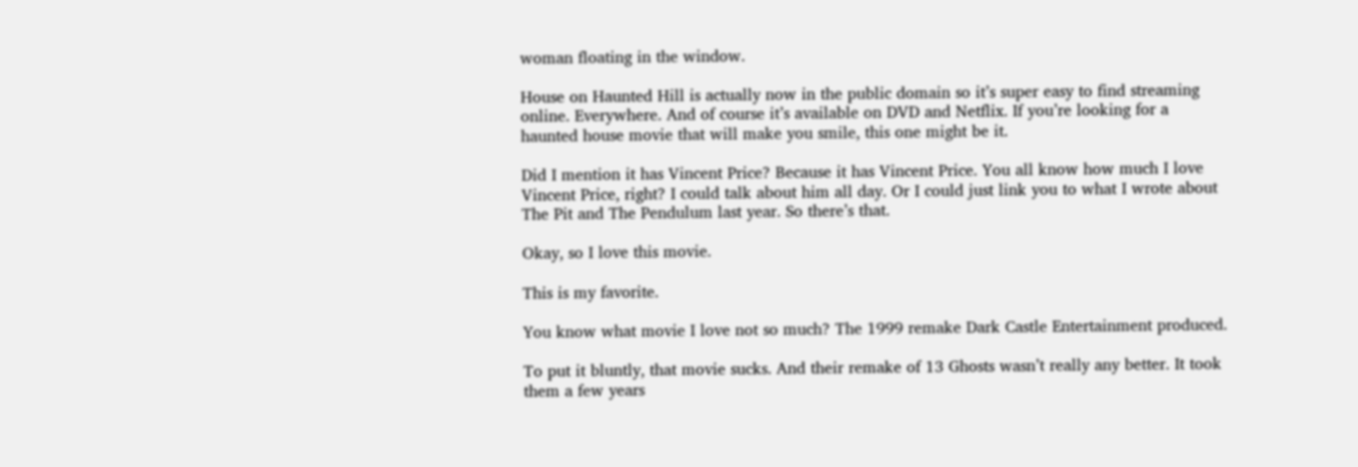woman floating in the window.

House on Haunted Hill is actually now in the public domain so it’s super easy to find streaming online. Everywhere. And of course it’s available on DVD and Netflix. If you’re looking for a haunted house movie that will make you smile, this one might be it.

Did I mention it has Vincent Price? Because it has Vincent Price. You all know how much I love Vincent Price, right? I could talk about him all day. Or I could just link you to what I wrote about The Pit and The Pendulum last year. So there’s that.

Okay, so I love this movie.

This is my favorite.

You know what movie I love not so much? The 1999 remake Dark Castle Entertainment produced.

To put it bluntly, that movie sucks. And their remake of 13 Ghosts wasn’t really any better. It took them a few years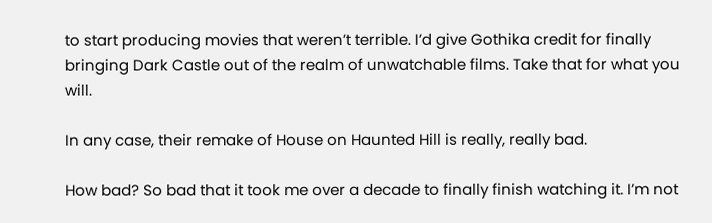to start producing movies that weren’t terrible. I’d give Gothika credit for finally bringing Dark Castle out of the realm of unwatchable films. Take that for what you will.

In any case, their remake of House on Haunted Hill is really, really bad.

How bad? So bad that it took me over a decade to finally finish watching it. I’m not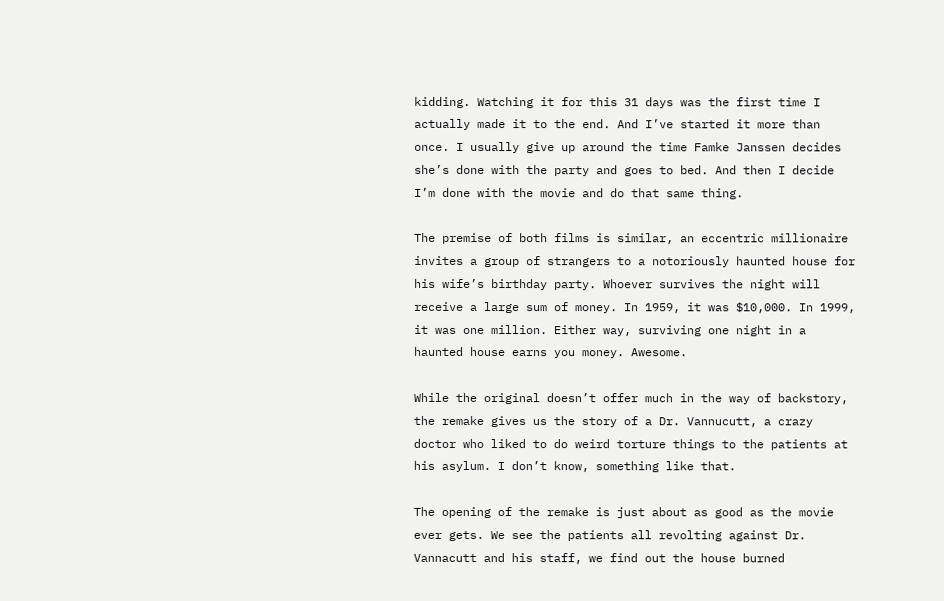kidding. Watching it for this 31 days was the first time I actually made it to the end. And I’ve started it more than once. I usually give up around the time Famke Janssen decides she’s done with the party and goes to bed. And then I decide I’m done with the movie and do that same thing.

The premise of both films is similar, an eccentric millionaire invites a group of strangers to a notoriously haunted house for his wife’s birthday party. Whoever survives the night will receive a large sum of money. In 1959, it was $10,000. In 1999, it was one million. Either way, surviving one night in a haunted house earns you money. Awesome.

While the original doesn’t offer much in the way of backstory, the remake gives us the story of a Dr. Vannucutt, a crazy doctor who liked to do weird torture things to the patients at his asylum. I don’t know, something like that.

The opening of the remake is just about as good as the movie ever gets. We see the patients all revolting against Dr. Vannacutt and his staff, we find out the house burned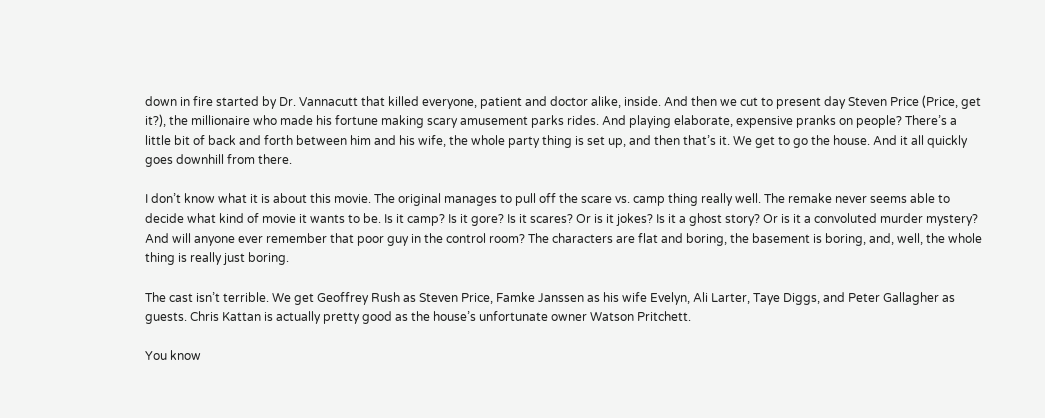down in fire started by Dr. Vannacutt that killed everyone, patient and doctor alike, inside. And then we cut to present day Steven Price (Price, get it?), the millionaire who made his fortune making scary amusement parks rides. And playing elaborate, expensive pranks on people? There’s a little bit of back and forth between him and his wife, the whole party thing is set up, and then that’s it. We get to go the house. And it all quickly goes downhill from there.

I don’t know what it is about this movie. The original manages to pull off the scare vs. camp thing really well. The remake never seems able to decide what kind of movie it wants to be. Is it camp? Is it gore? Is it scares? Or is it jokes? Is it a ghost story? Or is it a convoluted murder mystery? And will anyone ever remember that poor guy in the control room? The characters are flat and boring, the basement is boring, and, well, the whole thing is really just boring.

The cast isn’t terrible. We get Geoffrey Rush as Steven Price, Famke Janssen as his wife Evelyn, Ali Larter, Taye Diggs, and Peter Gallagher as guests. Chris Kattan is actually pretty good as the house’s unfortunate owner Watson Pritchett.

You know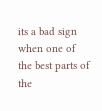its a bad sign when one of the best parts of the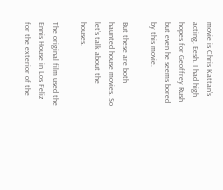movie is Chris Kattan’s acting. Eesh. I had high hopes for Geoffrey Rush but even he seems bored by this movie.

But these are both haunted house movies. So let’s talk about the houses.

The original film used the Ennis House in Los Feliz for the exterior of the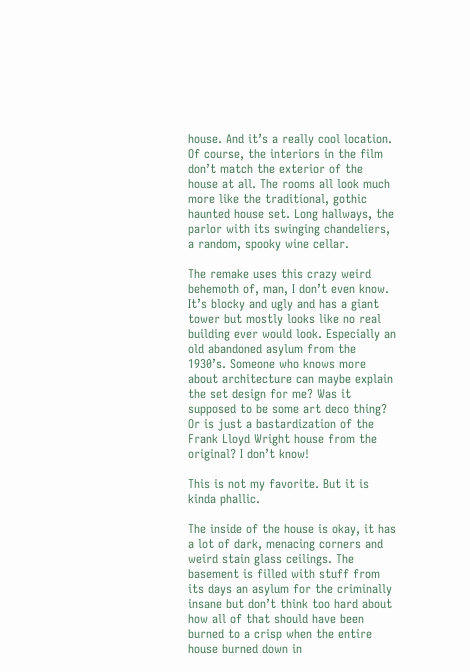house. And it’s a really cool location. Of course, the interiors in the film don’t match the exterior of the house at all. The rooms all look much more like the traditional, gothic haunted house set. Long hallways, the parlor with its swinging chandeliers, a random, spooky wine cellar.

The remake uses this crazy weird behemoth of, man, I don’t even know. It’s blocky and ugly and has a giant tower but mostly looks like no real building ever would look. Especially an old abandoned asylum from the 1930’s. Someone who knows more about architecture can maybe explain the set design for me? Was it supposed to be some art deco thing? Or is just a bastardization of the Frank Lloyd Wright house from the original? I don’t know!

This is not my favorite. But it is kinda phallic.

The inside of the house is okay, it has a lot of dark, menacing corners and weird stain glass ceilings. The basement is filled with stuff from its days an asylum for the criminally insane but don’t think too hard about how all of that should have been burned to a crisp when the entire house burned down in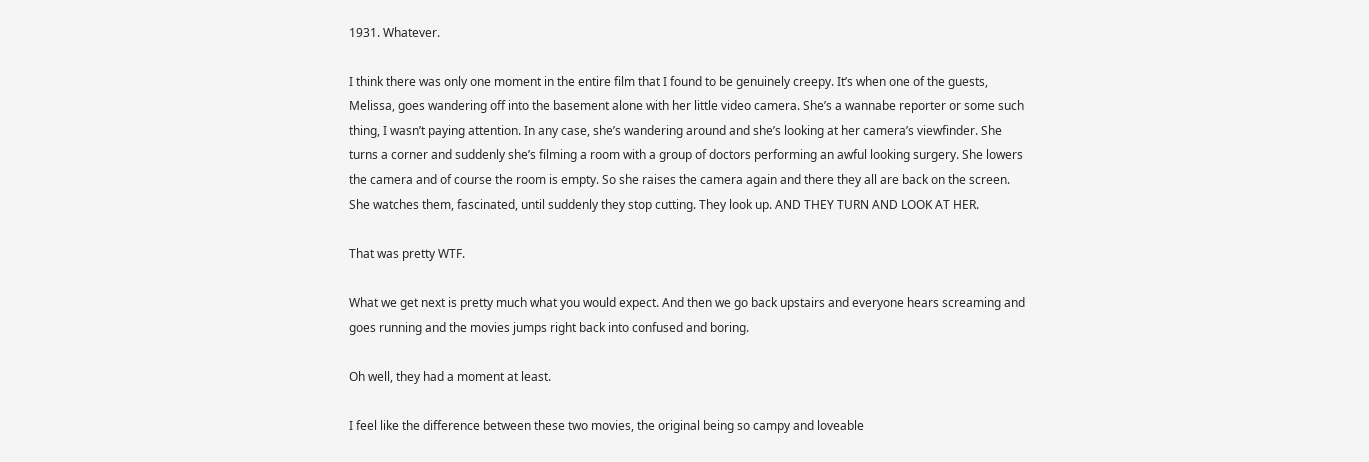1931. Whatever.

I think there was only one moment in the entire film that I found to be genuinely creepy. It’s when one of the guests, Melissa, goes wandering off into the basement alone with her little video camera. She’s a wannabe reporter or some such thing, I wasn’t paying attention. In any case, she’s wandering around and she’s looking at her camera’s viewfinder. She turns a corner and suddenly she’s filming a room with a group of doctors performing an awful looking surgery. She lowers the camera and of course the room is empty. So she raises the camera again and there they all are back on the screen. She watches them, fascinated, until suddenly they stop cutting. They look up. AND THEY TURN AND LOOK AT HER.

That was pretty WTF.

What we get next is pretty much what you would expect. And then we go back upstairs and everyone hears screaming and goes running and the movies jumps right back into confused and boring.

Oh well, they had a moment at least.

I feel like the difference between these two movies, the original being so campy and loveable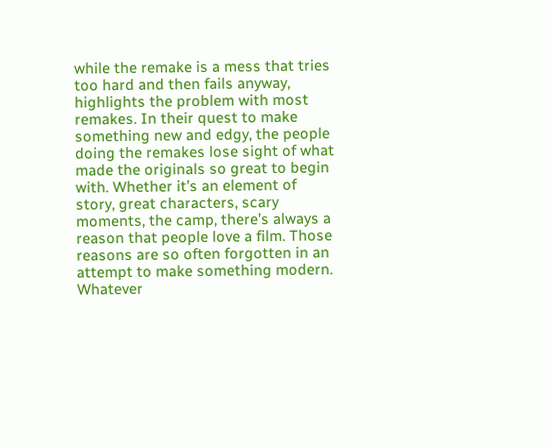while the remake is a mess that tries too hard and then fails anyway, highlights the problem with most remakes. In their quest to make something new and edgy, the people doing the remakes lose sight of what made the originals so great to begin with. Whether it’s an element of story, great characters, scary moments, the camp, there’s always a reason that people love a film. Those reasons are so often forgotten in an attempt to make something modern. Whatever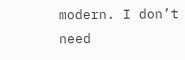modern. I don’t need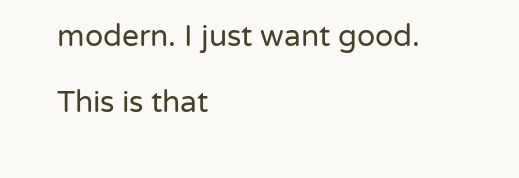modern. I just want good.

This is that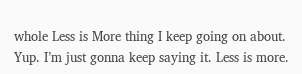whole Less is More thing I keep going on about. Yup. I’m just gonna keep saying it. Less is more.